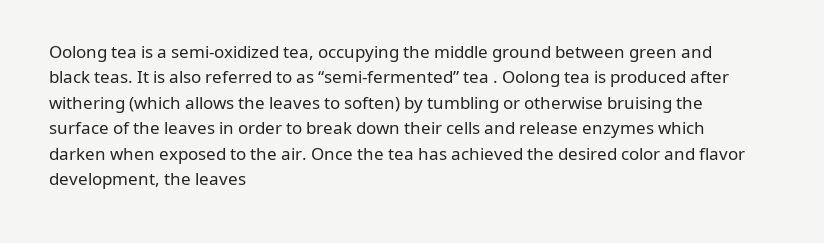Oolong tea is a semi-oxidized tea, occupying the middle ground between green and black teas. It is also referred to as “semi-fermented” tea . Oolong tea is produced after withering (which allows the leaves to soften) by tumbling or otherwise bruising the surface of the leaves in order to break down their cells and release enzymes which darken when exposed to the air. Once the tea has achieved the desired color and flavor development, the leaves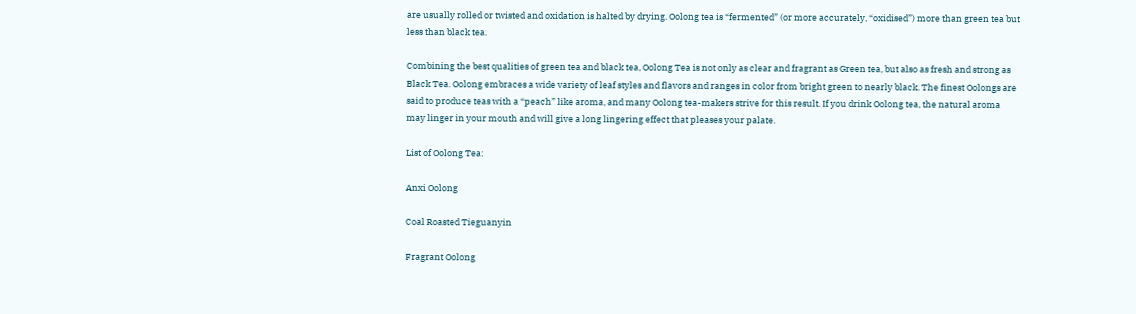are usually rolled or twisted and oxidation is halted by drying. Oolong tea is “fermented” (or more accurately, “oxidised”) more than green tea but less than black tea.

Combining the best qualities of green tea and black tea, Oolong Tea is not only as clear and fragrant as Green tea, but also as fresh and strong as Black Tea. Oolong embraces a wide variety of leaf styles and flavors and ranges in color from bright green to nearly black. The finest Oolongs are said to produce teas with a “peach” like aroma, and many Oolong tea-makers strive for this result. If you drink Oolong tea, the natural aroma may linger in your mouth and will give a long lingering effect that pleases your palate.

List of Oolong Tea:

Anxi Oolong

Coal Roasted Tieguanyin

Fragrant Oolong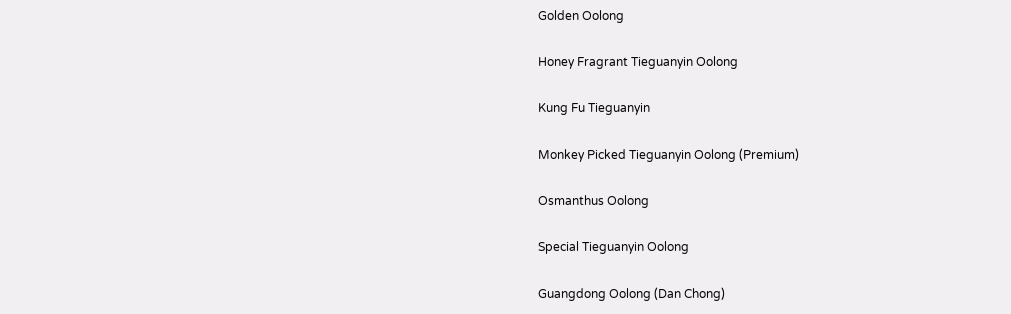Golden Oolong

Honey Fragrant Tieguanyin Oolong

Kung Fu Tieguanyin

Monkey Picked Tieguanyin Oolong (Premium)

Osmanthus Oolong

Special Tieguanyin Oolong

Guangdong Oolong (Dan Chong)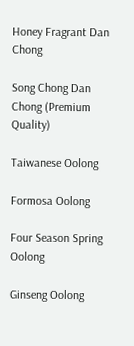Honey Fragrant Dan Chong

Song Chong Dan Chong (Premium Quality)

Taiwanese Oolong

Formosa Oolong

Four Season Spring Oolong

Ginseng Oolong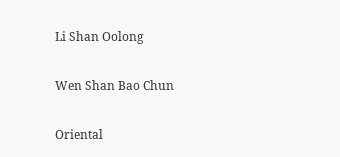Li Shan Oolong

Wen Shan Bao Chun

Oriental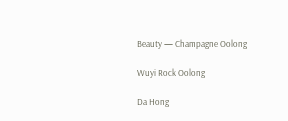Beauty — Champagne Oolong

Wuyi Rock Oolong

Da Hong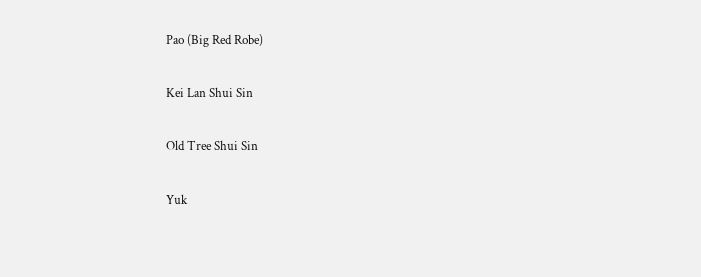Pao (Big Red Robe)

Kei Lan Shui Sin

Old Tree Shui Sin

Yuk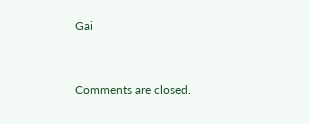Gai


Comments are closed.